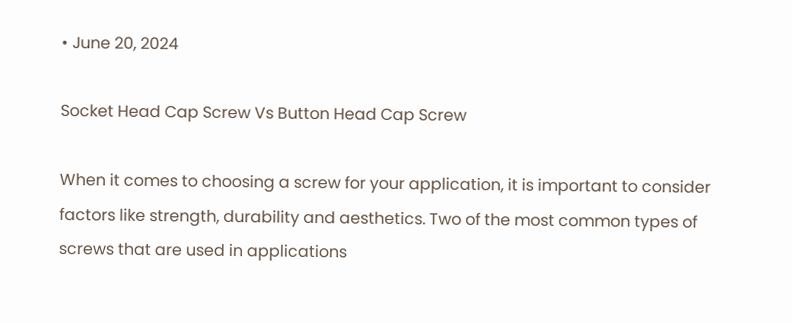• June 20, 2024

Socket Head Cap Screw Vs Button Head Cap Screw

When it comes to choosing a screw for your application, it is important to consider factors like strength, durability and aesthetics. Two of the most common types of screws that are used in applications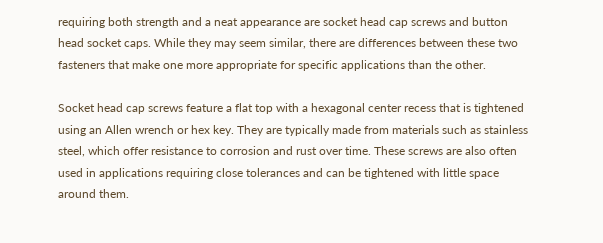requiring both strength and a neat appearance are socket head cap screws and button head socket caps. While they may seem similar, there are differences between these two fasteners that make one more appropriate for specific applications than the other.

Socket head cap screws feature a flat top with a hexagonal center recess that is tightened using an Allen wrench or hex key. They are typically made from materials such as stainless steel, which offer resistance to corrosion and rust over time. These screws are also often used in applications requiring close tolerances and can be tightened with little space around them.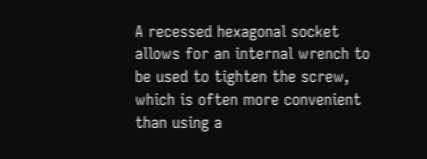A recessed hexagonal socket allows for an internal wrench to be used to tighten the screw, which is often more convenient than using a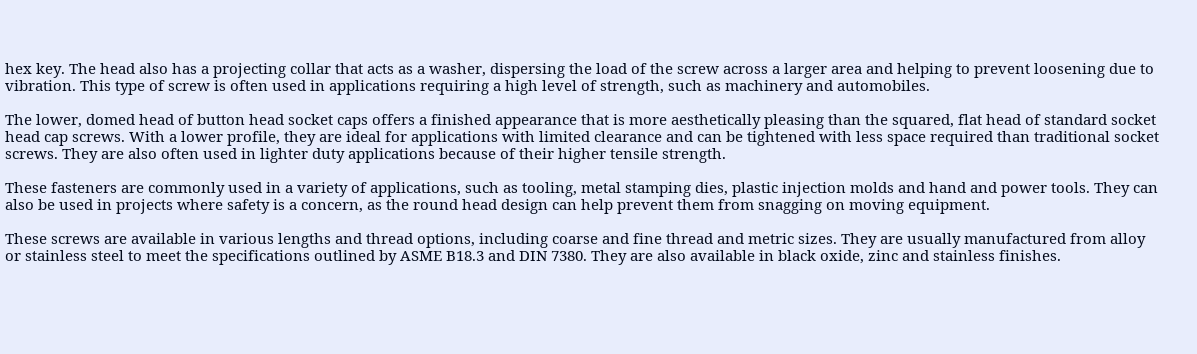hex key. The head also has a projecting collar that acts as a washer, dispersing the load of the screw across a larger area and helping to prevent loosening due to vibration. This type of screw is often used in applications requiring a high level of strength, such as machinery and automobiles.

The lower, domed head of button head socket caps offers a finished appearance that is more aesthetically pleasing than the squared, flat head of standard socket head cap screws. With a lower profile, they are ideal for applications with limited clearance and can be tightened with less space required than traditional socket screws. They are also often used in lighter duty applications because of their higher tensile strength.

These fasteners are commonly used in a variety of applications, such as tooling, metal stamping dies, plastic injection molds and hand and power tools. They can also be used in projects where safety is a concern, as the round head design can help prevent them from snagging on moving equipment.

These screws are available in various lengths and thread options, including coarse and fine thread and metric sizes. They are usually manufactured from alloy or stainless steel to meet the specifications outlined by ASME B18.3 and DIN 7380. They are also available in black oxide, zinc and stainless finishes.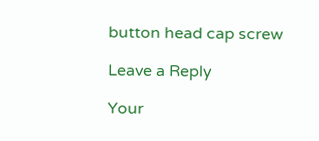button head cap screw

Leave a Reply

Your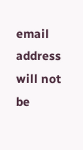email address will not be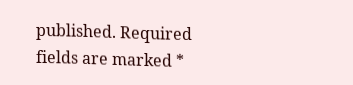published. Required fields are marked *